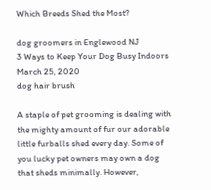Which Breeds Shed the Most?

dog groomers in Englewood NJ
3 Ways to Keep Your Dog Busy Indoors
March 25, 2020
dog hair brush

A staple of pet grooming is dealing with the mighty amount of fur our adorable little furballs shed every day. Some of you lucky pet owners may own a dog that sheds minimally. However,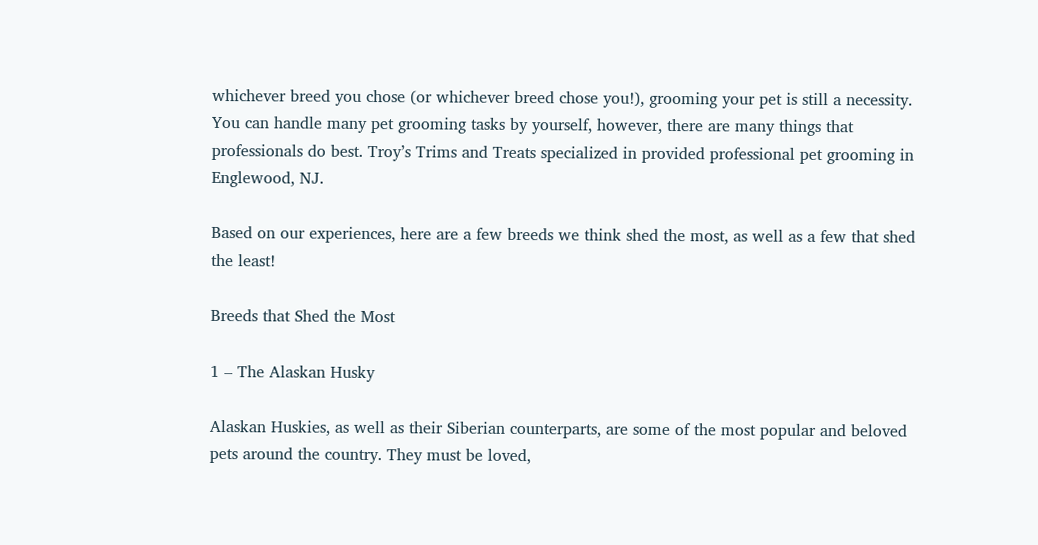whichever breed you chose (or whichever breed chose you!), grooming your pet is still a necessity. You can handle many pet grooming tasks by yourself, however, there are many things that professionals do best. Troy’s Trims and Treats specialized in provided professional pet grooming in Englewood, NJ.

Based on our experiences, here are a few breeds we think shed the most, as well as a few that shed the least!

Breeds that Shed the Most

1 – The Alaskan Husky

Alaskan Huskies, as well as their Siberian counterparts, are some of the most popular and beloved pets around the country. They must be loved,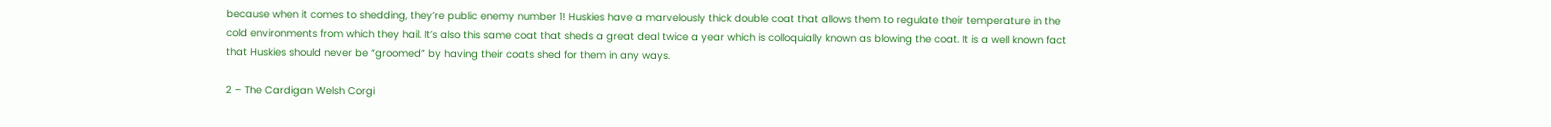because when it comes to shedding, they’re public enemy number 1! Huskies have a marvelously thick double coat that allows them to regulate their temperature in the cold environments from which they hail. It’s also this same coat that sheds a great deal twice a year which is colloquially known as blowing the coat. It is a well known fact that Huskies should never be “groomed” by having their coats shed for them in any ways.

2 – The Cardigan Welsh Corgi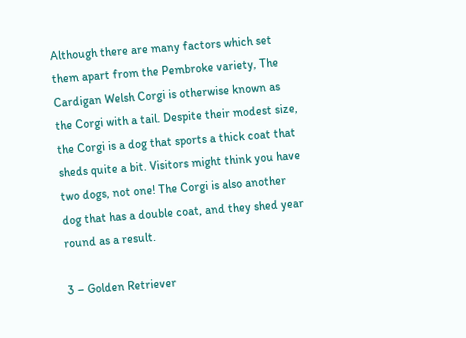Although there are many factors which set them apart from the Pembroke variety, The Cardigan Welsh Corgi is otherwise known as the Corgi with a tail. Despite their modest size, the Corgi is a dog that sports a thick coat that sheds quite a bit. Visitors might think you have two dogs, not one! The Corgi is also another dog that has a double coat, and they shed year round as a result.

3 – Golden Retriever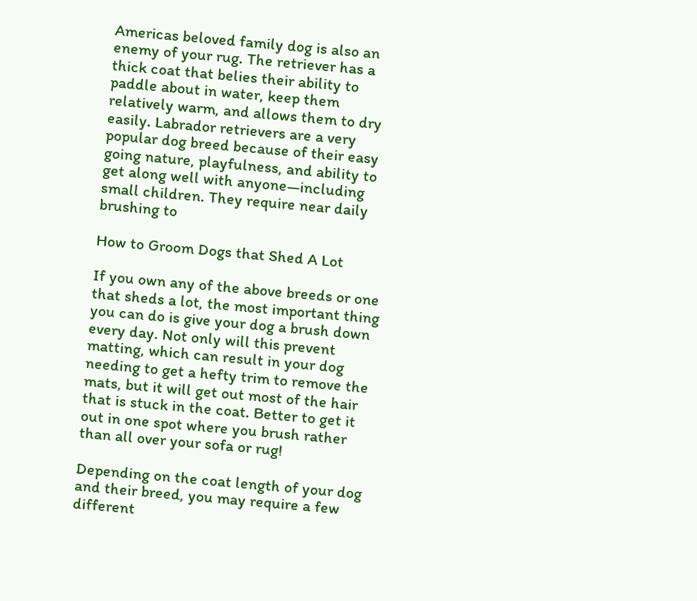Americas beloved family dog is also an enemy of your rug. The retriever has a thick coat that belies their ability to paddle about in water, keep them relatively warm, and allows them to dry easily. Labrador retrievers are a very popular dog breed because of their easy going nature, playfulness, and ability to get along well with anyone—including small children. They require near daily brushing to

How to Groom Dogs that Shed A Lot

If you own any of the above breeds or one that sheds a lot, the most important thing you can do is give your dog a brush down every day. Not only will this prevent matting, which can result in your dog needing to get a hefty trim to remove the mats, but it will get out most of the hair that is stuck in the coat. Better to get it out in one spot where you brush rather than all over your sofa or rug!

Depending on the coat length of your dog and their breed, you may require a few different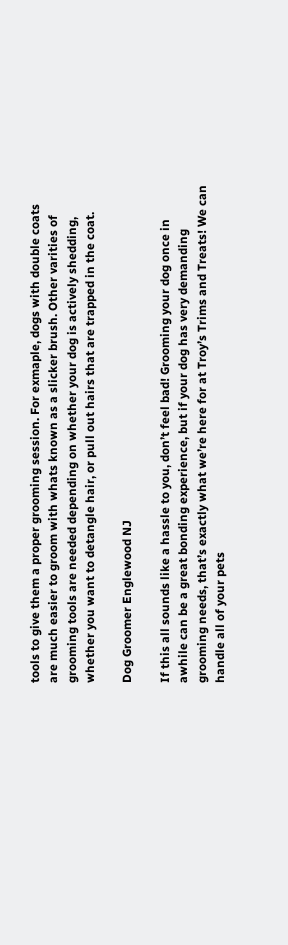tools to give them a proper grooming session. For exmaple, dogs with double coats are much easier to groom with whats known as a slicker brush. Other varities of grooming tools are needed depending on whether your dog is actively shedding, whether you want to detangle hair, or pull out hairs that are trapped in the coat.

Dog Groomer Englewood NJ

If this all sounds like a hassle to you, don’t feel bad! Grooming your dog once in awhile can be a great bonding experience, but if your dog has very demanding grooming needs, that’s exactly what we’re here for at Troy’s Trims and Treats! We can handle all of your pets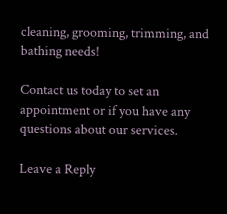cleaning, grooming, trimming, and bathing needs!

Contact us today to set an appointment or if you have any questions about our services.

Leave a Reply